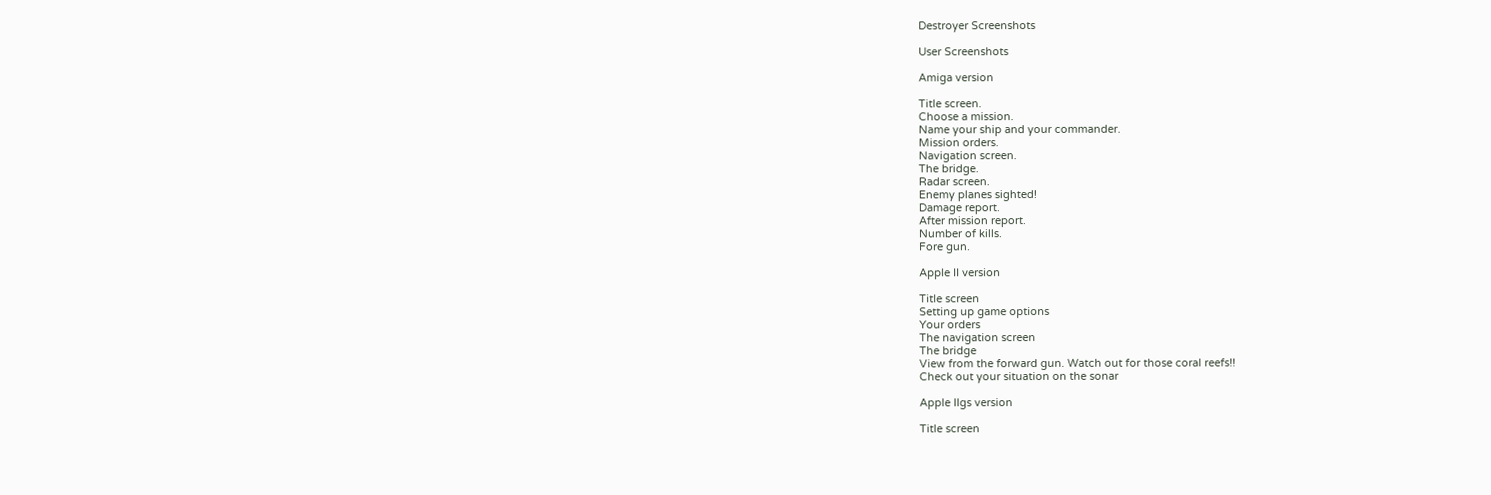Destroyer Screenshots

User Screenshots

Amiga version

Title screen.
Choose a mission.
Name your ship and your commander.
Mission orders.
Navigation screen.
The bridge.
Radar screen.
Enemy planes sighted!
Damage report.
After mission report.
Number of kills.
Fore gun.

Apple II version

Title screen
Setting up game options
Your orders
The navigation screen
The bridge
View from the forward gun. Watch out for those coral reefs!!
Check out your situation on the sonar

Apple IIgs version

Title screen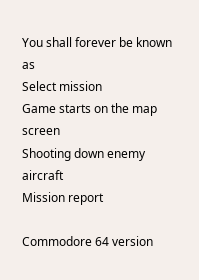You shall forever be known as
Select mission
Game starts on the map screen
Shooting down enemy aircraft
Mission report

Commodore 64 version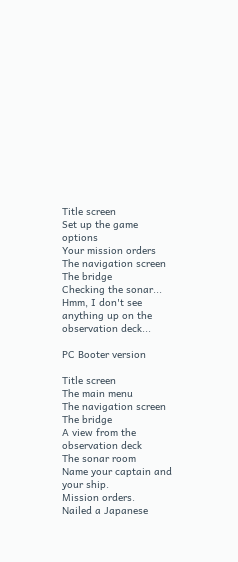Title screen
Set up the game options
Your mission orders
The navigation screen
The bridge
Checking the sonar...
Hmm, I don't see anything up on the observation deck...

PC Booter version

Title screen
The main menu
The navigation screen
The bridge
A view from the observation deck
The sonar room
Name your captain and your ship.
Mission orders.
Nailed a Japanese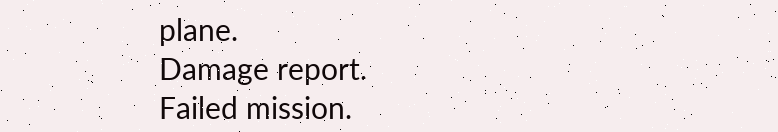plane.
Damage report.
Failed mission.